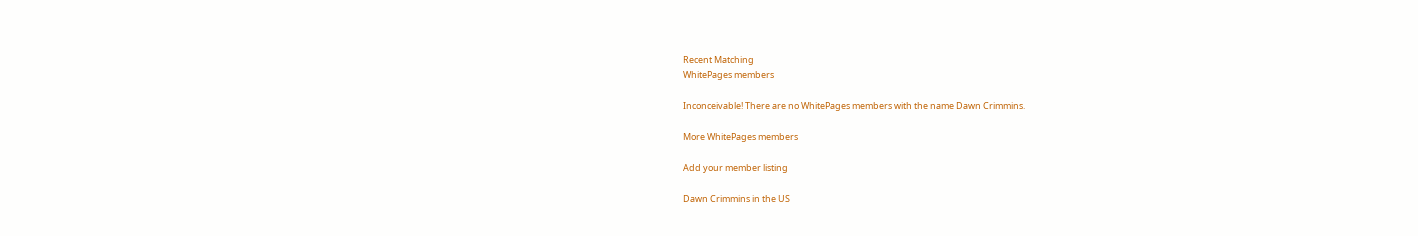Recent Matching
WhitePages members

Inconceivable! There are no WhitePages members with the name Dawn Crimmins.

More WhitePages members

Add your member listing

Dawn Crimmins in the US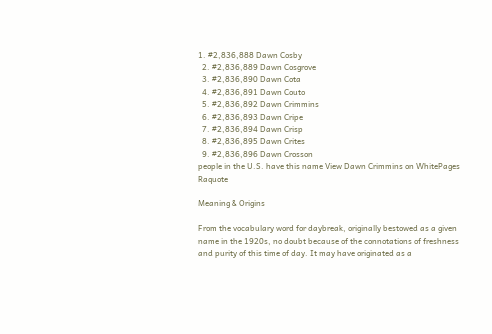1. #2,836,888 Dawn Cosby
  2. #2,836,889 Dawn Cosgrove
  3. #2,836,890 Dawn Cota
  4. #2,836,891 Dawn Couto
  5. #2,836,892 Dawn Crimmins
  6. #2,836,893 Dawn Cripe
  7. #2,836,894 Dawn Crisp
  8. #2,836,895 Dawn Crites
  9. #2,836,896 Dawn Crosson
people in the U.S. have this name View Dawn Crimmins on WhitePages Raquote

Meaning & Origins

From the vocabulary word for daybreak, originally bestowed as a given name in the 1920s, no doubt because of the connotations of freshness and purity of this time of day. It may have originated as a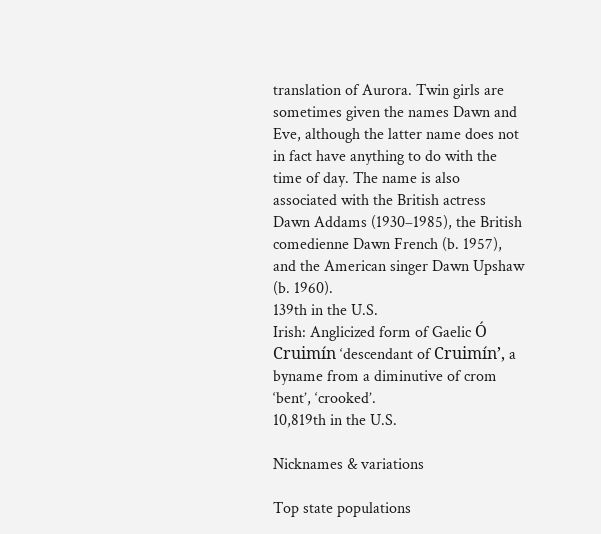translation of Aurora. Twin girls are sometimes given the names Dawn and Eve, although the latter name does not in fact have anything to do with the time of day. The name is also associated with the British actress Dawn Addams (1930–1985), the British comedienne Dawn French (b. 1957), and the American singer Dawn Upshaw (b. 1960).
139th in the U.S.
Irish: Anglicized form of Gaelic Ó Cruimín ‘descendant of Cruimín’, a byname from a diminutive of crom ‘bent’, ‘crooked’.
10,819th in the U.S.

Nicknames & variations

Top state populations